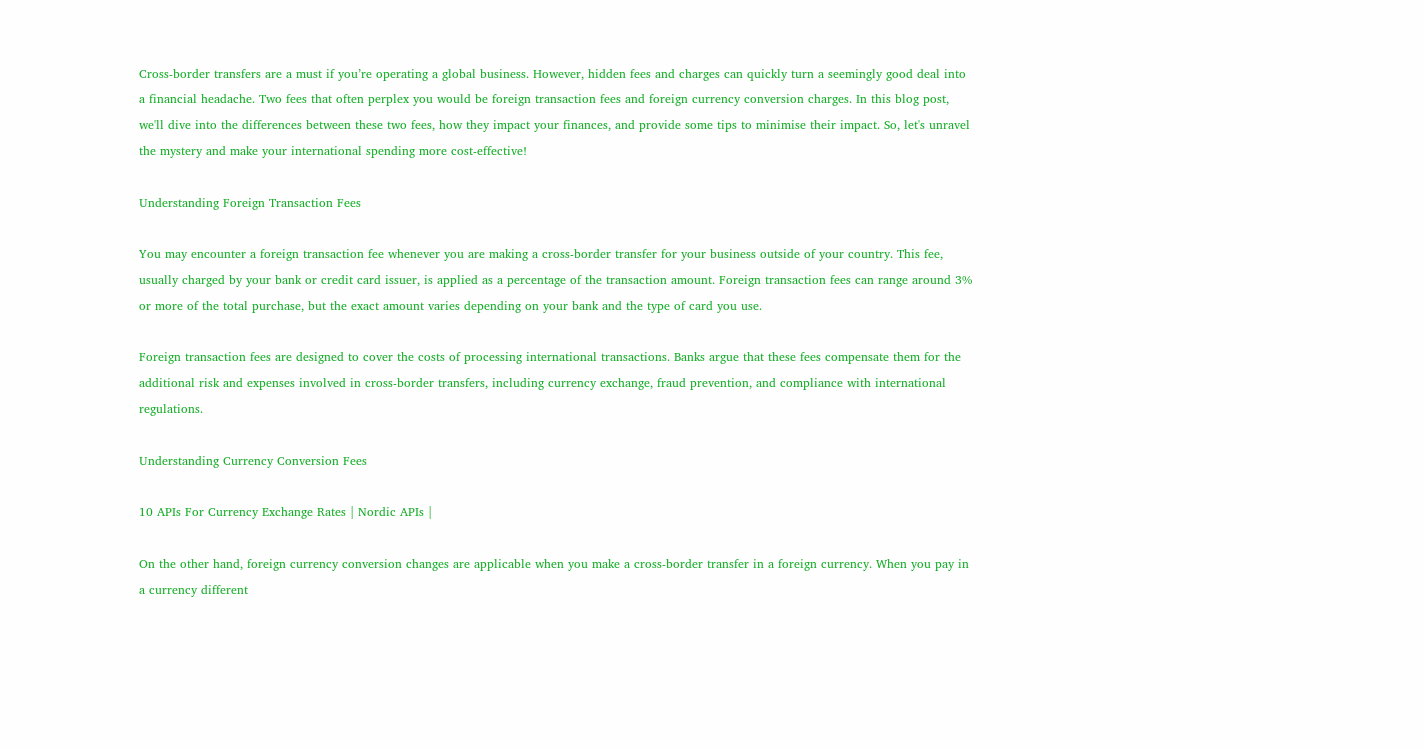Cross-border transfers are a must if you’re operating a global business. However, hidden fees and charges can quickly turn a seemingly good deal into a financial headache. Two fees that often perplex you would be foreign transaction fees and foreign currency conversion charges. In this blog post, we'll dive into the differences between these two fees, how they impact your finances, and provide some tips to minimise their impact. So, let's unravel the mystery and make your international spending more cost-effective!

Understanding Foreign Transaction Fees

You may encounter a foreign transaction fee whenever you are making a cross-border transfer for your business outside of your country. This fee, usually charged by your bank or credit card issuer, is applied as a percentage of the transaction amount. Foreign transaction fees can range around 3% or more of the total purchase, but the exact amount varies depending on your bank and the type of card you use.

Foreign transaction fees are designed to cover the costs of processing international transactions. Banks argue that these fees compensate them for the additional risk and expenses involved in cross-border transfers, including currency exchange, fraud prevention, and compliance with international regulations.

Understanding Currency Conversion Fees

10 APIs For Currency Exchange Rates | Nordic APIs |

On the other hand, foreign currency conversion changes are applicable when you make a cross-border transfer in a foreign currency. When you pay in a currency different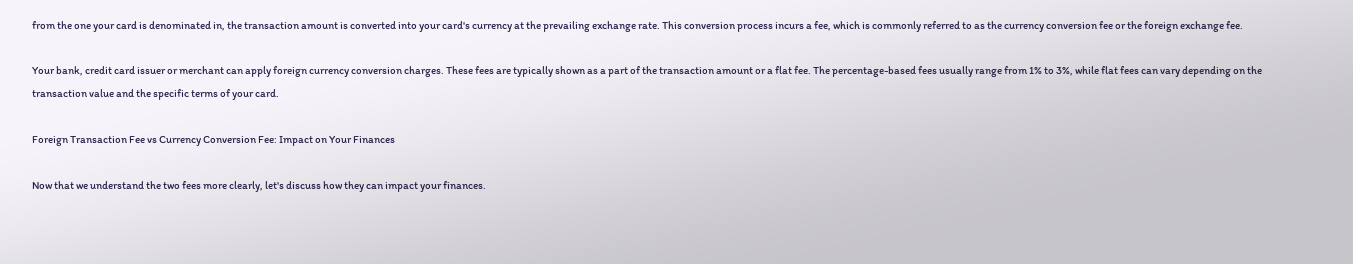from the one your card is denominated in, the transaction amount is converted into your card's currency at the prevailing exchange rate. This conversion process incurs a fee, which is commonly referred to as the currency conversion fee or the foreign exchange fee.

Your bank, credit card issuer or merchant can apply foreign currency conversion charges. These fees are typically shown as a part of the transaction amount or a flat fee. The percentage-based fees usually range from 1% to 3%, while flat fees can vary depending on the transaction value and the specific terms of your card.

Foreign Transaction Fee vs Currency Conversion Fee: Impact on Your Finances

Now that we understand the two fees more clearly, let's discuss how they can impact your finances.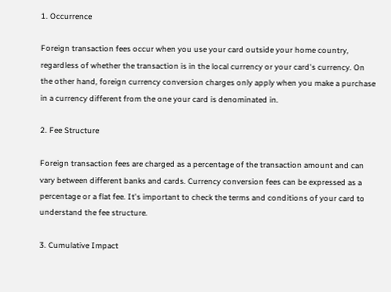1. Occurrence

Foreign transaction fees occur when you use your card outside your home country, regardless of whether the transaction is in the local currency or your card's currency. On the other hand, foreign currency conversion charges only apply when you make a purchase in a currency different from the one your card is denominated in.

2. Fee Structure

Foreign transaction fees are charged as a percentage of the transaction amount and can vary between different banks and cards. Currency conversion fees can be expressed as a percentage or a flat fee. It's important to check the terms and conditions of your card to understand the fee structure.

3. Cumulative Impact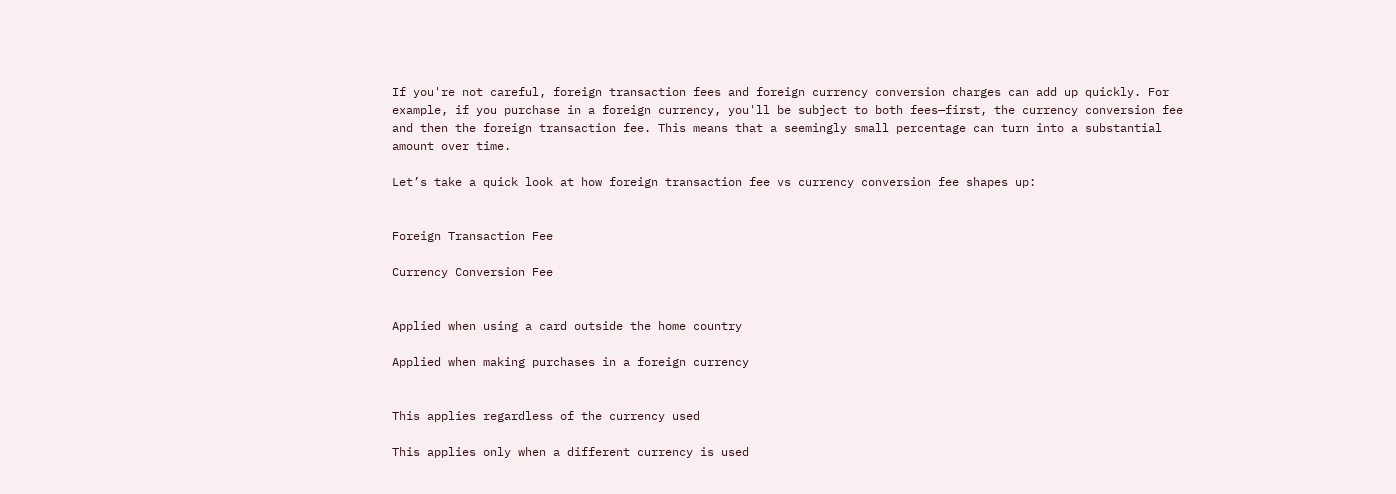If you're not careful, foreign transaction fees and foreign currency conversion charges can add up quickly. For example, if you purchase in a foreign currency, you'll be subject to both fees—first, the currency conversion fee and then the foreign transaction fee. This means that a seemingly small percentage can turn into a substantial amount over time.

Let’s take a quick look at how foreign transaction fee vs currency conversion fee shapes up:


Foreign Transaction Fee

Currency Conversion Fee


Applied when using a card outside the home country

Applied when making purchases in a foreign currency


This applies regardless of the currency used

This applies only when a different currency is used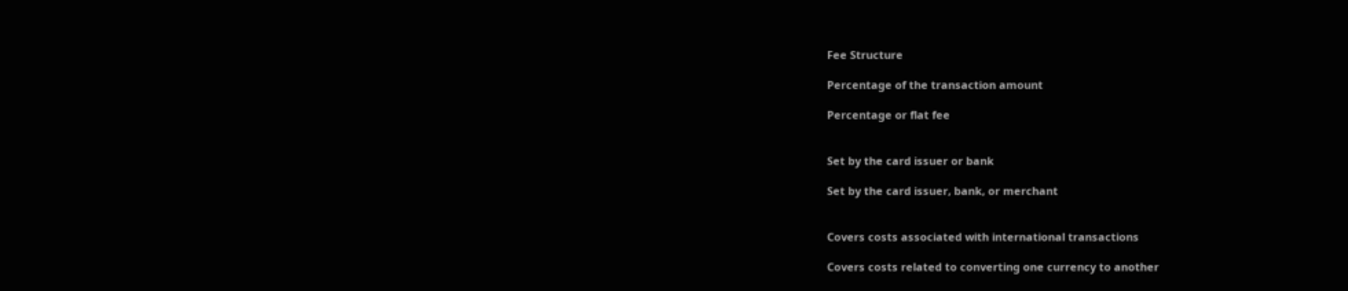Fee Structure

Percentage of the transaction amount

Percentage or flat fee


Set by the card issuer or bank

Set by the card issuer, bank, or merchant


Covers costs associated with international transactions

Covers costs related to converting one currency to another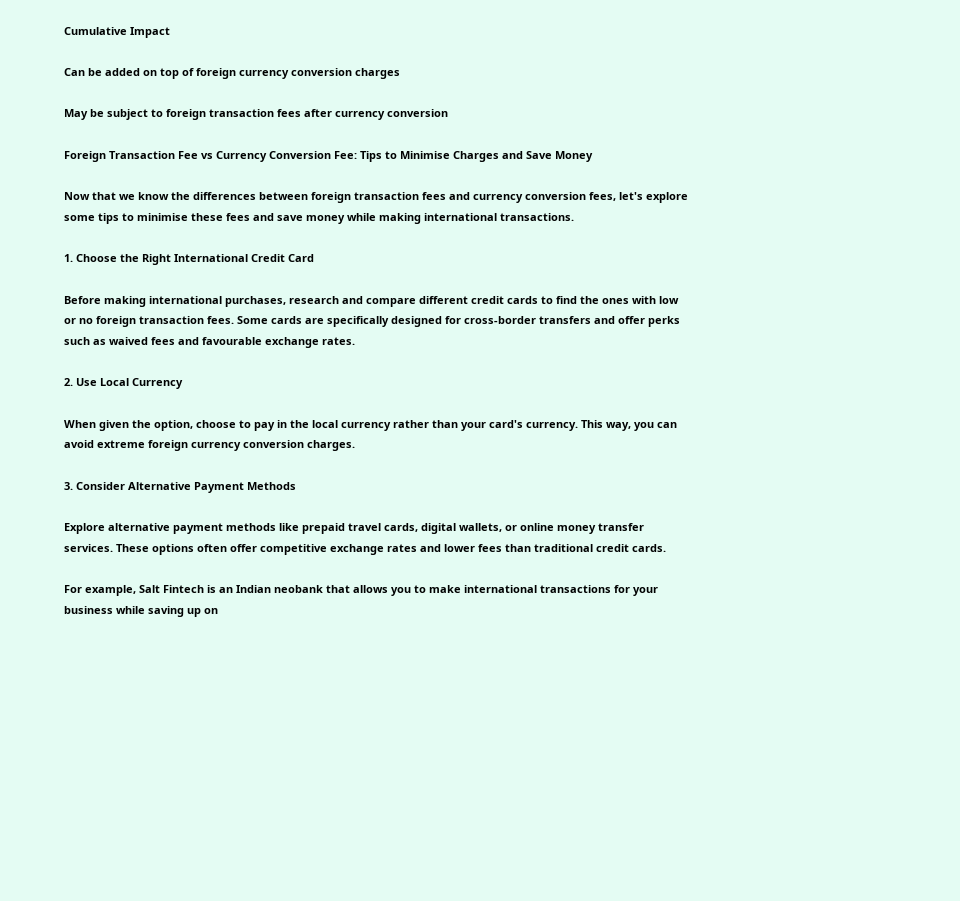Cumulative Impact

Can be added on top of foreign currency conversion charges

May be subject to foreign transaction fees after currency conversion

Foreign Transaction Fee vs Currency Conversion Fee: Tips to Minimise Charges and Save Money

Now that we know the differences between foreign transaction fees and currency conversion fees, let's explore some tips to minimise these fees and save money while making international transactions.

1. Choose the Right International Credit Card

Before making international purchases, research and compare different credit cards to find the ones with low or no foreign transaction fees. Some cards are specifically designed for cross-border transfers and offer perks such as waived fees and favourable exchange rates.

2. Use Local Currency

When given the option, choose to pay in the local currency rather than your card's currency. This way, you can avoid extreme foreign currency conversion charges.

3. Consider Alternative Payment Methods

Explore alternative payment methods like prepaid travel cards, digital wallets, or online money transfer services. These options often offer competitive exchange rates and lower fees than traditional credit cards.

For example, Salt Fintech is an Indian neobank that allows you to make international transactions for your business while saving up on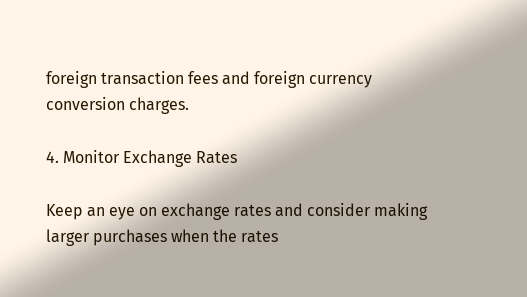foreign transaction fees and foreign currency conversion charges.

4. Monitor Exchange Rates

Keep an eye on exchange rates and consider making larger purchases when the rates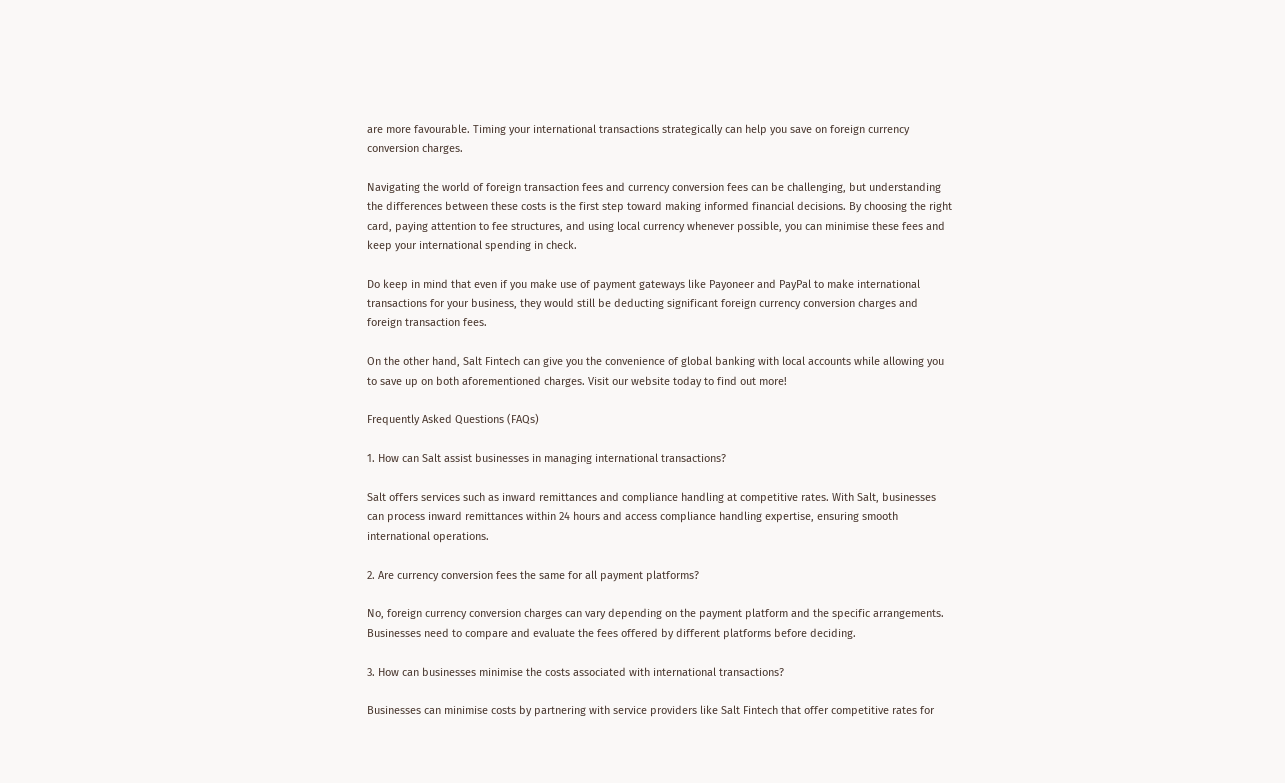are more favourable. Timing your international transactions strategically can help you save on foreign currency conversion charges.

Navigating the world of foreign transaction fees and currency conversion fees can be challenging, but understanding the differences between these costs is the first step toward making informed financial decisions. By choosing the right card, paying attention to fee structures, and using local currency whenever possible, you can minimise these fees and keep your international spending in check.

Do keep in mind that even if you make use of payment gateways like Payoneer and PayPal to make international transactions for your business, they would still be deducting significant foreign currency conversion charges and foreign transaction fees.

On the other hand, Salt Fintech can give you the convenience of global banking with local accounts while allowing you to save up on both aforementioned charges. Visit our website today to find out more!

Frequently Asked Questions (FAQs)

1. How can Salt assist businesses in managing international transactions?

Salt offers services such as inward remittances and compliance handling at competitive rates. With Salt, businesses can process inward remittances within 24 hours and access compliance handling expertise, ensuring smooth international operations.

2. Are currency conversion fees the same for all payment platforms?

No, foreign currency conversion charges can vary depending on the payment platform and the specific arrangements. Businesses need to compare and evaluate the fees offered by different platforms before deciding.

3. How can businesses minimise the costs associated with international transactions?

Businesses can minimise costs by partnering with service providers like Salt Fintech that offer competitive rates for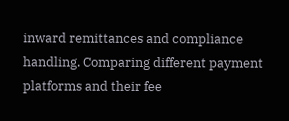inward remittances and compliance handling. Comparing different payment platforms and their fee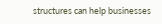structures can help businesses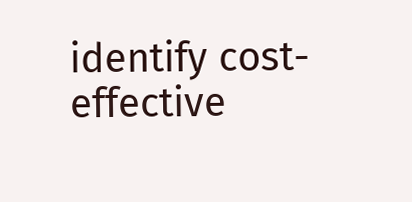identify cost-effective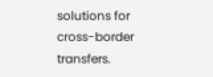solutions for cross-border transfers.